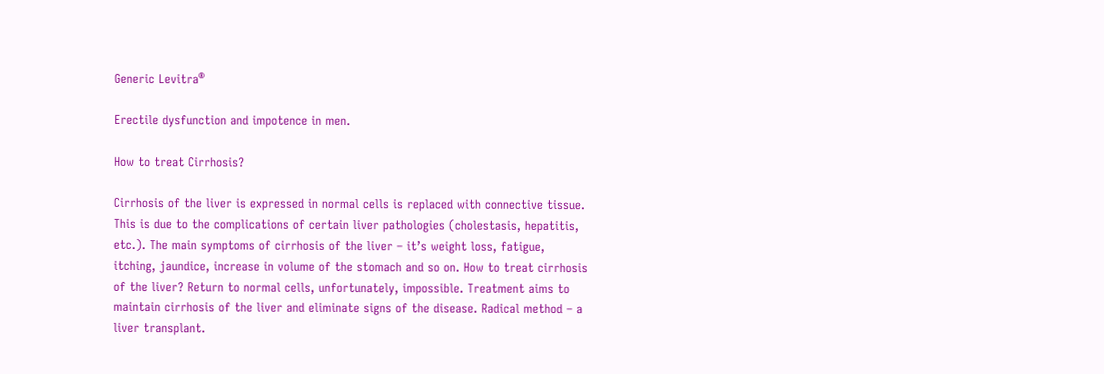Generic Levitra®

Erectile dysfunction and impotence in men.

How to treat Cirrhosis?

Cirrhosis of the liver is expressed in normal cells is replaced with connective tissue. This is due to the complications of certain liver pathologies (cholestasis, hepatitis, etc.). The main symptoms of cirrhosis of the liver – it’s weight loss, fatigue, itching, jaundice, increase in volume of the stomach and so on. How to treat cirrhosis of the liver? Return to normal cells, unfortunately, impossible. Treatment aims to maintain cirrhosis of the liver and eliminate signs of the disease. Radical method – a liver transplant.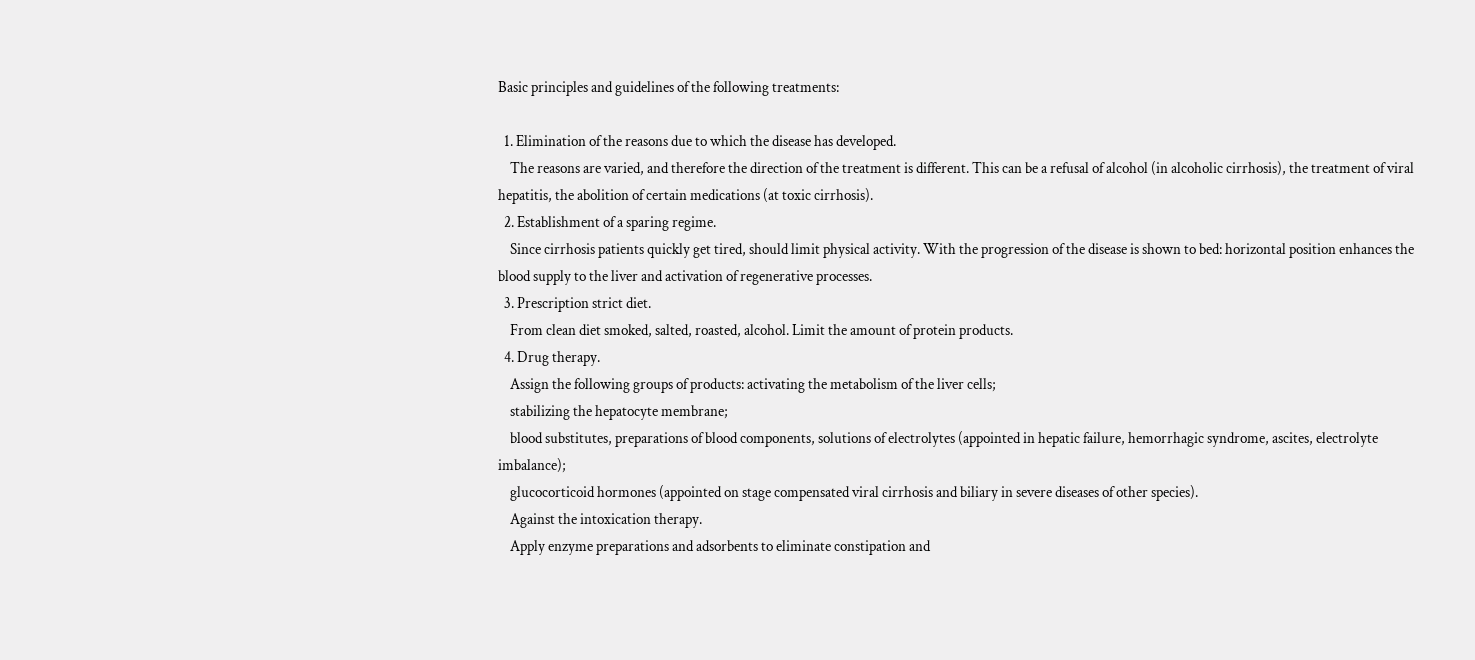Basic principles and guidelines of the following treatments:

  1. Elimination of the reasons due to which the disease has developed.
    The reasons are varied, and therefore the direction of the treatment is different. This can be a refusal of alcohol (in alcoholic cirrhosis), the treatment of viral hepatitis, the abolition of certain medications (at toxic cirrhosis).
  2. Establishment of a sparing regime.
    Since cirrhosis patients quickly get tired, should limit physical activity. With the progression of the disease is shown to bed: horizontal position enhances the blood supply to the liver and activation of regenerative processes.
  3. Prescription strict diet.
    From clean diet smoked, salted, roasted, alcohol. Limit the amount of protein products.
  4. Drug therapy.
    Assign the following groups of products: activating the metabolism of the liver cells;
    stabilizing the hepatocyte membrane;
    blood substitutes, preparations of blood components, solutions of electrolytes (appointed in hepatic failure, hemorrhagic syndrome, ascites, electrolyte imbalance);
    glucocorticoid hormones (appointed on stage compensated viral cirrhosis and biliary in severe diseases of other species).
    Against the intoxication therapy.
    Apply enzyme preparations and adsorbents to eliminate constipation and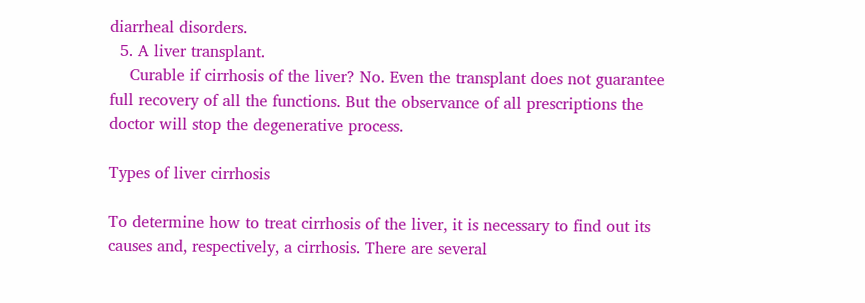diarrheal disorders.
  5. A liver transplant.
    Curable if cirrhosis of the liver? No. Even the transplant does not guarantee full recovery of all the functions. But the observance of all prescriptions the doctor will stop the degenerative process.

Types of liver cirrhosis

To determine how to treat cirrhosis of the liver, it is necessary to find out its causes and, respectively, a cirrhosis. There are several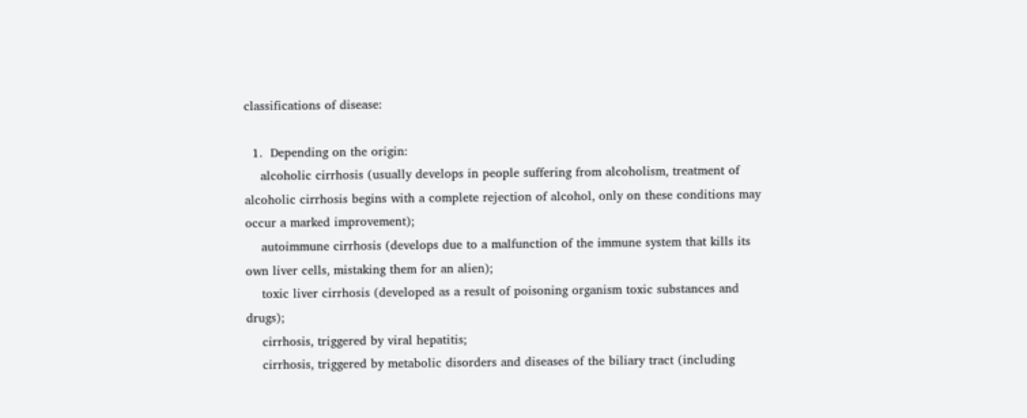classifications of disease:

  1.  Depending on the origin:
    alcoholic cirrhosis (usually develops in people suffering from alcoholism, treatment of alcoholic cirrhosis begins with a complete rejection of alcohol, only on these conditions may occur a marked improvement);
    autoimmune cirrhosis (develops due to a malfunction of the immune system that kills its own liver cells, mistaking them for an alien);
    toxic liver cirrhosis (developed as a result of poisoning organism toxic substances and drugs);
    cirrhosis, triggered by viral hepatitis;
    cirrhosis, triggered by metabolic disorders and diseases of the biliary tract (including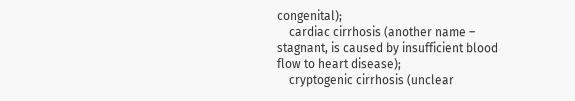congenital);
    cardiac cirrhosis (another name – stagnant, is caused by insufficient blood flow to heart disease);
    cryptogenic cirrhosis (unclear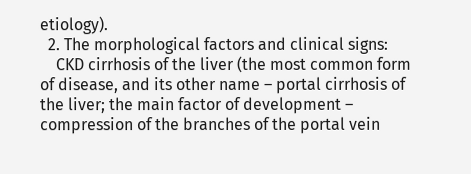etiology).
  2. The morphological factors and clinical signs:
    CKD cirrhosis of the liver (the most common form of disease, and its other name – portal cirrhosis of the liver; the main factor of development – compression of the branches of the portal vein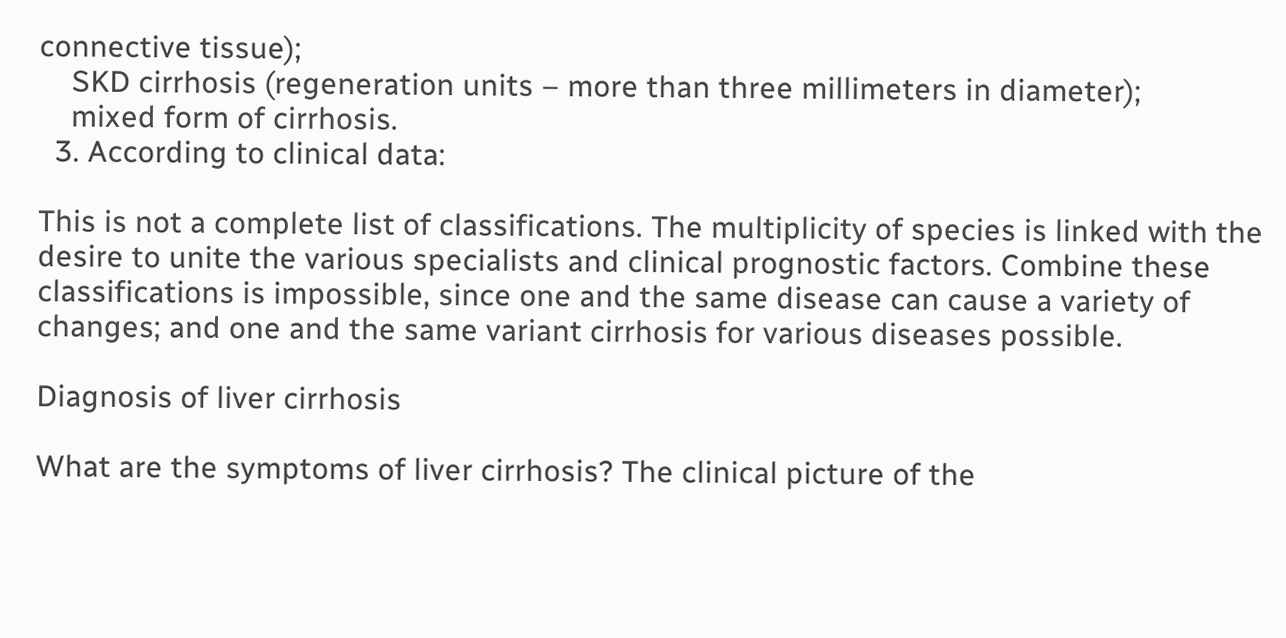connective tissue);
    SKD cirrhosis (regeneration units – more than three millimeters in diameter);
    mixed form of cirrhosis.
  3. According to clinical data:

This is not a complete list of classifications. The multiplicity of species is linked with the desire to unite the various specialists and clinical prognostic factors. Combine these classifications is impossible, since one and the same disease can cause a variety of changes; and one and the same variant cirrhosis for various diseases possible.

Diagnosis of liver cirrhosis

What are the symptoms of liver cirrhosis? The clinical picture of the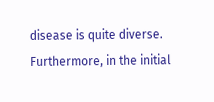disease is quite diverse. Furthermore, in the initial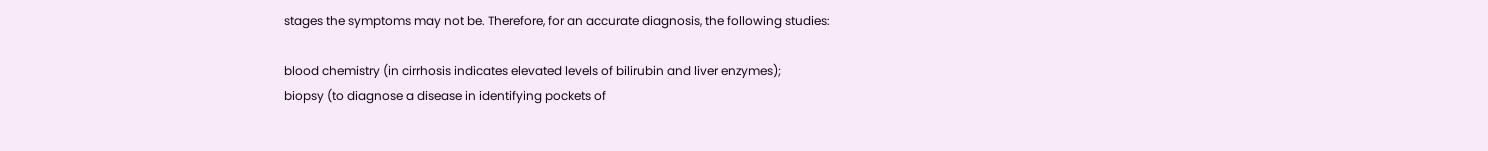stages the symptoms may not be. Therefore, for an accurate diagnosis, the following studies:

blood chemistry (in cirrhosis indicates elevated levels of bilirubin and liver enzymes);
biopsy (to diagnose a disease in identifying pockets of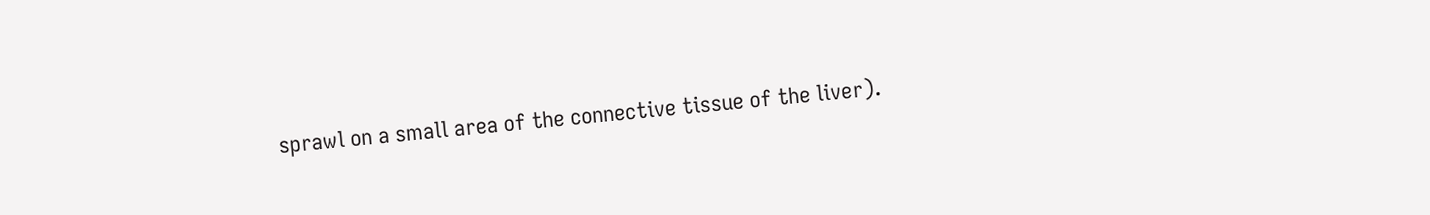sprawl on a small area of the connective tissue of the liver).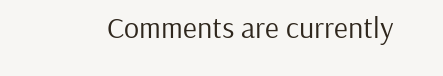Comments are currently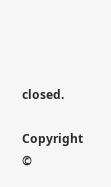closed.

Copyright ©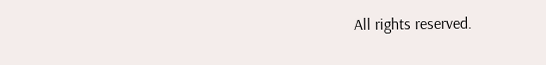All rights reserved.